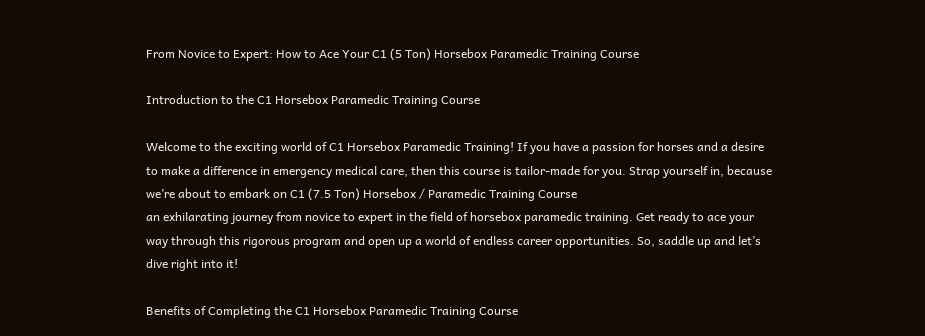From Novice to Expert: How to Ace Your C1 (5 Ton) Horsebox Paramedic Training Course

Introduction to the C1 Horsebox Paramedic Training Course

Welcome to the exciting world of C1 Horsebox Paramedic Training! If you have a passion for horses and a desire to make a difference in emergency medical care, then this course is tailor-made for you. Strap yourself in, because we’re about to embark on C1 (7.5 Ton) Horsebox / Paramedic Training Course
an exhilarating journey from novice to expert in the field of horsebox paramedic training. Get ready to ace your way through this rigorous program and open up a world of endless career opportunities. So, saddle up and let’s dive right into it!

Benefits of Completing the C1 Horsebox Paramedic Training Course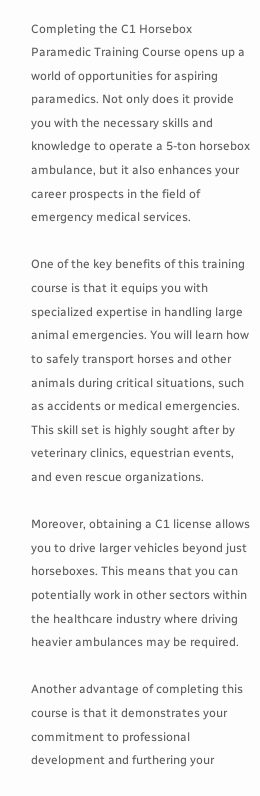Completing the C1 Horsebox Paramedic Training Course opens up a world of opportunities for aspiring paramedics. Not only does it provide you with the necessary skills and knowledge to operate a 5-ton horsebox ambulance, but it also enhances your career prospects in the field of emergency medical services.

One of the key benefits of this training course is that it equips you with specialized expertise in handling large animal emergencies. You will learn how to safely transport horses and other animals during critical situations, such as accidents or medical emergencies. This skill set is highly sought after by veterinary clinics, equestrian events, and even rescue organizations.

Moreover, obtaining a C1 license allows you to drive larger vehicles beyond just horseboxes. This means that you can potentially work in other sectors within the healthcare industry where driving heavier ambulances may be required.

Another advantage of completing this course is that it demonstrates your commitment to professional development and furthering your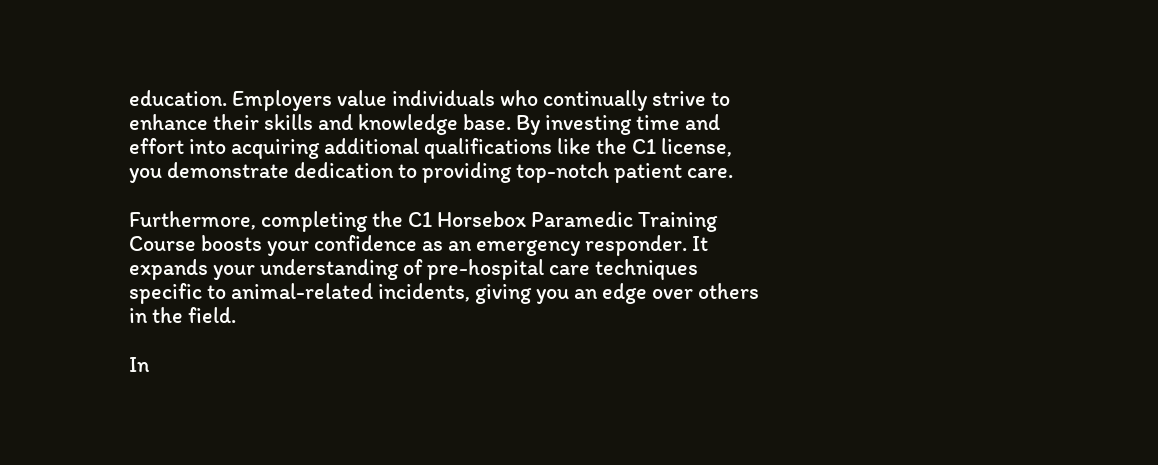education. Employers value individuals who continually strive to enhance their skills and knowledge base. By investing time and effort into acquiring additional qualifications like the C1 license, you demonstrate dedication to providing top-notch patient care.

Furthermore, completing the C1 Horsebox Paramedic Training Course boosts your confidence as an emergency responder. It expands your understanding of pre-hospital care techniques specific to animal-related incidents, giving you an edge over others in the field.

In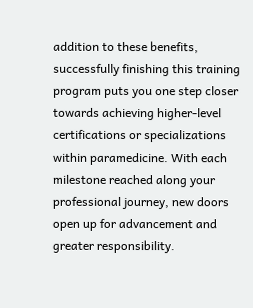addition to these benefits, successfully finishing this training program puts you one step closer towards achieving higher-level certifications or specializations within paramedicine. With each milestone reached along your professional journey, new doors open up for advancement and greater responsibility.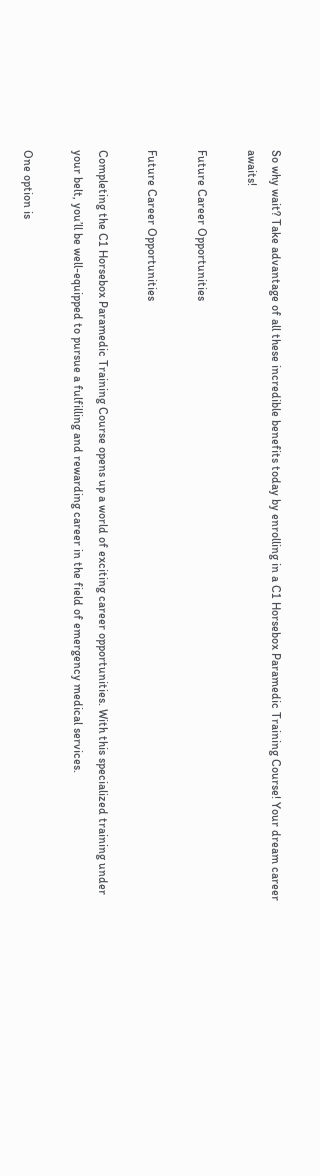So why wait? Take advantage of all these incredible benefits today by enrolling in a C1 Horsebox Paramedic Training Course! Your dream career awaits!

Future Career Opportunities

Future Career Opportunities

Completing the C1 Horsebox Paramedic Training Course opens up a world of exciting career opportunities. With this specialized training under your belt, you’ll be well-equipped to pursue a fulfilling and rewarding career in the field of emergency medical services.

One option is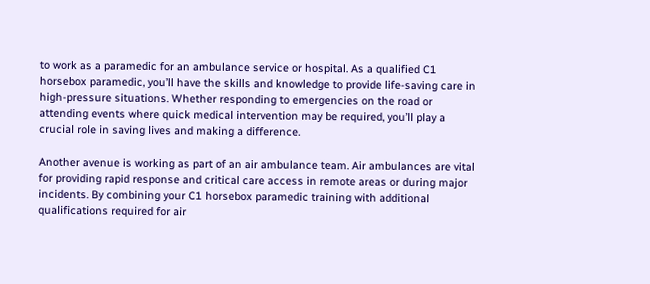to work as a paramedic for an ambulance service or hospital. As a qualified C1 horsebox paramedic, you’ll have the skills and knowledge to provide life-saving care in high-pressure situations. Whether responding to emergencies on the road or attending events where quick medical intervention may be required, you’ll play a crucial role in saving lives and making a difference.

Another avenue is working as part of an air ambulance team. Air ambulances are vital for providing rapid response and critical care access in remote areas or during major incidents. By combining your C1 horsebox paramedic training with additional qualifications required for air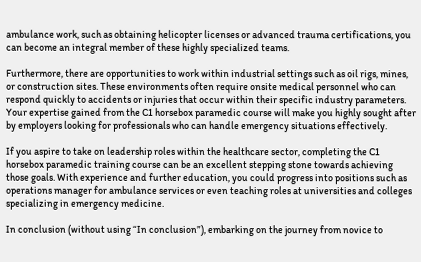ambulance work, such as obtaining helicopter licenses or advanced trauma certifications, you can become an integral member of these highly specialized teams.

Furthermore, there are opportunities to work within industrial settings such as oil rigs, mines, or construction sites. These environments often require onsite medical personnel who can respond quickly to accidents or injuries that occur within their specific industry parameters. Your expertise gained from the C1 horsebox paramedic course will make you highly sought after by employers looking for professionals who can handle emergency situations effectively.

If you aspire to take on leadership roles within the healthcare sector, completing the C1 horsebox paramedic training course can be an excellent stepping stone towards achieving those goals. With experience and further education, you could progress into positions such as operations manager for ambulance services or even teaching roles at universities and colleges specializing in emergency medicine.

In conclusion (without using “In conclusion”), embarking on the journey from novice to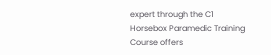expert through the C1 Horsebox Paramedic Training Course offers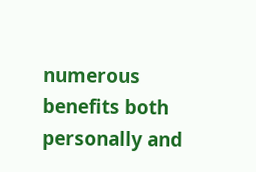numerous benefits both personally and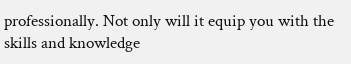professionally. Not only will it equip you with the skills and knowledge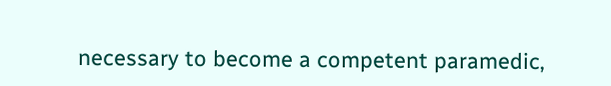necessary to become a competent paramedic,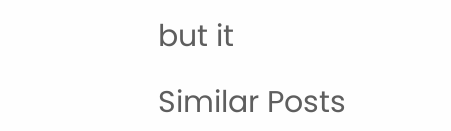but it

Similar Posts